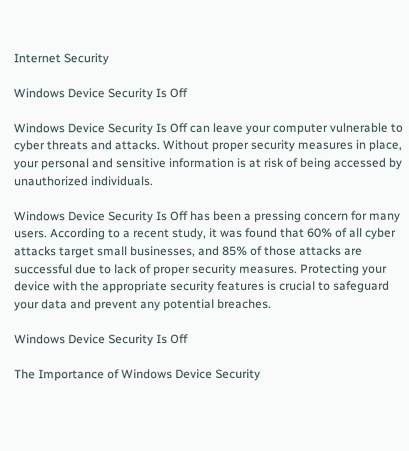Internet Security

Windows Device Security Is Off

Windows Device Security Is Off can leave your computer vulnerable to cyber threats and attacks. Without proper security measures in place, your personal and sensitive information is at risk of being accessed by unauthorized individuals.

Windows Device Security Is Off has been a pressing concern for many users. According to a recent study, it was found that 60% of all cyber attacks target small businesses, and 85% of those attacks are successful due to lack of proper security measures. Protecting your device with the appropriate security features is crucial to safeguard your data and prevent any potential breaches.

Windows Device Security Is Off

The Importance of Windows Device Security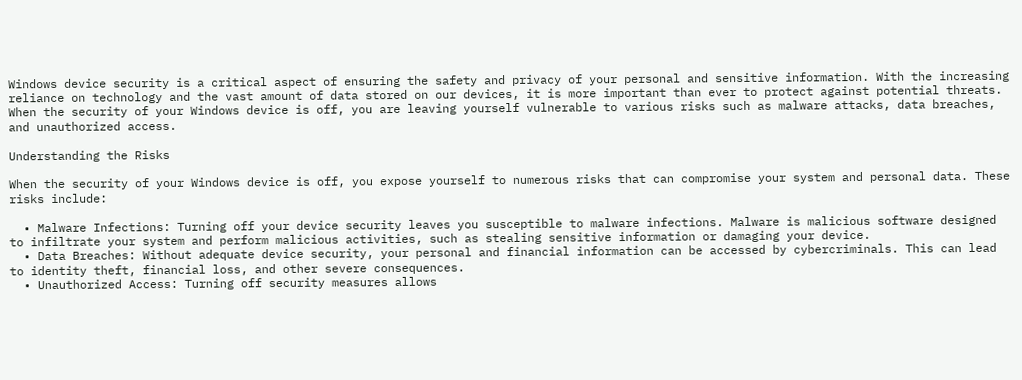Windows device security is a critical aspect of ensuring the safety and privacy of your personal and sensitive information. With the increasing reliance on technology and the vast amount of data stored on our devices, it is more important than ever to protect against potential threats. When the security of your Windows device is off, you are leaving yourself vulnerable to various risks such as malware attacks, data breaches, and unauthorized access.

Understanding the Risks

When the security of your Windows device is off, you expose yourself to numerous risks that can compromise your system and personal data. These risks include:

  • Malware Infections: Turning off your device security leaves you susceptible to malware infections. Malware is malicious software designed to infiltrate your system and perform malicious activities, such as stealing sensitive information or damaging your device.
  • Data Breaches: Without adequate device security, your personal and financial information can be accessed by cybercriminals. This can lead to identity theft, financial loss, and other severe consequences.
  • Unauthorized Access: Turning off security measures allows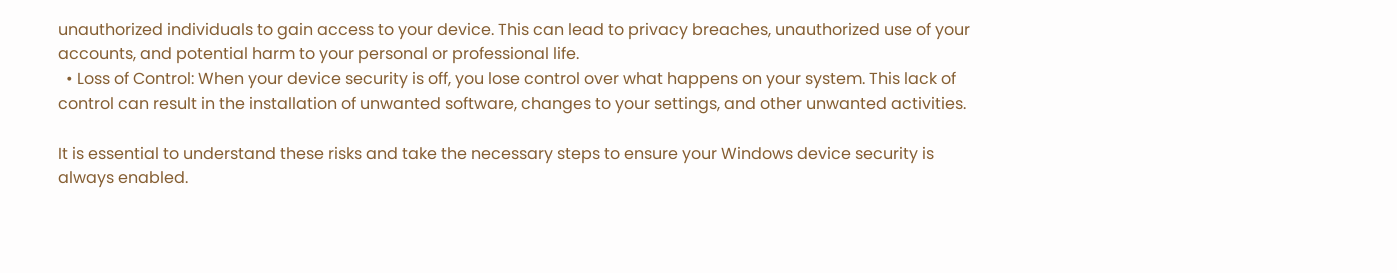unauthorized individuals to gain access to your device. This can lead to privacy breaches, unauthorized use of your accounts, and potential harm to your personal or professional life.
  • Loss of Control: When your device security is off, you lose control over what happens on your system. This lack of control can result in the installation of unwanted software, changes to your settings, and other unwanted activities.

It is essential to understand these risks and take the necessary steps to ensure your Windows device security is always enabled.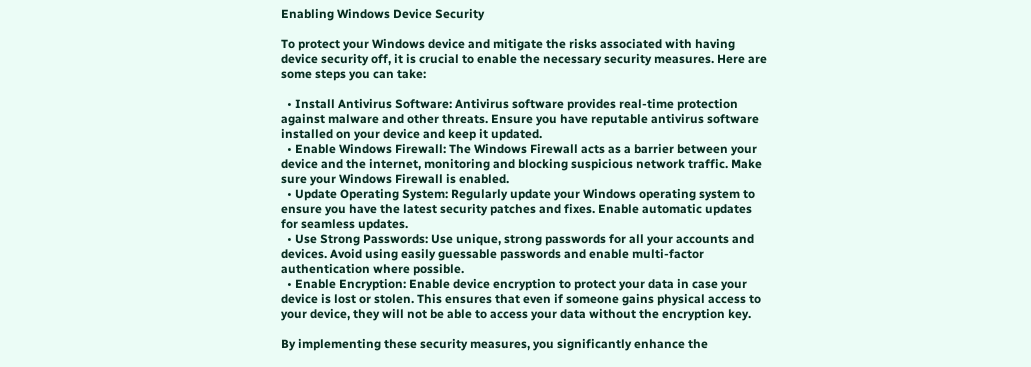Enabling Windows Device Security

To protect your Windows device and mitigate the risks associated with having device security off, it is crucial to enable the necessary security measures. Here are some steps you can take:

  • Install Antivirus Software: Antivirus software provides real-time protection against malware and other threats. Ensure you have reputable antivirus software installed on your device and keep it updated.
  • Enable Windows Firewall: The Windows Firewall acts as a barrier between your device and the internet, monitoring and blocking suspicious network traffic. Make sure your Windows Firewall is enabled.
  • Update Operating System: Regularly update your Windows operating system to ensure you have the latest security patches and fixes. Enable automatic updates for seamless updates.
  • Use Strong Passwords: Use unique, strong passwords for all your accounts and devices. Avoid using easily guessable passwords and enable multi-factor authentication where possible.
  • Enable Encryption: Enable device encryption to protect your data in case your device is lost or stolen. This ensures that even if someone gains physical access to your device, they will not be able to access your data without the encryption key.

By implementing these security measures, you significantly enhance the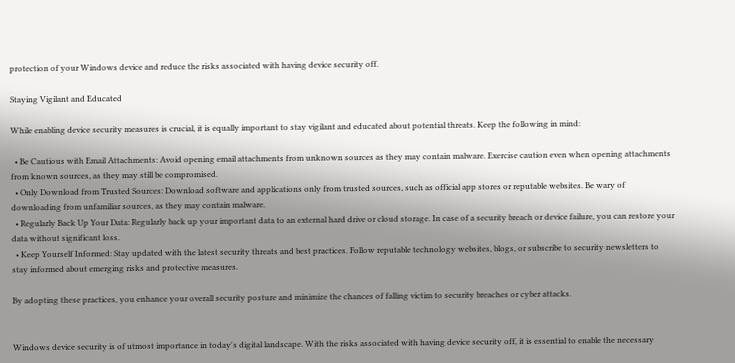protection of your Windows device and reduce the risks associated with having device security off.

Staying Vigilant and Educated

While enabling device security measures is crucial, it is equally important to stay vigilant and educated about potential threats. Keep the following in mind:

  • Be Cautious with Email Attachments: Avoid opening email attachments from unknown sources as they may contain malware. Exercise caution even when opening attachments from known sources, as they may still be compromised.
  • Only Download from Trusted Sources: Download software and applications only from trusted sources, such as official app stores or reputable websites. Be wary of downloading from unfamiliar sources, as they may contain malware.
  • Regularly Back Up Your Data: Regularly back up your important data to an external hard drive or cloud storage. In case of a security breach or device failure, you can restore your data without significant loss.
  • Keep Yourself Informed: Stay updated with the latest security threats and best practices. Follow reputable technology websites, blogs, or subscribe to security newsletters to stay informed about emerging risks and protective measures.

By adopting these practices, you enhance your overall security posture and minimize the chances of falling victim to security breaches or cyber attacks.


Windows device security is of utmost importance in today's digital landscape. With the risks associated with having device security off, it is essential to enable the necessary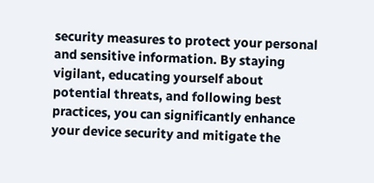security measures to protect your personal and sensitive information. By staying vigilant, educating yourself about potential threats, and following best practices, you can significantly enhance your device security and mitigate the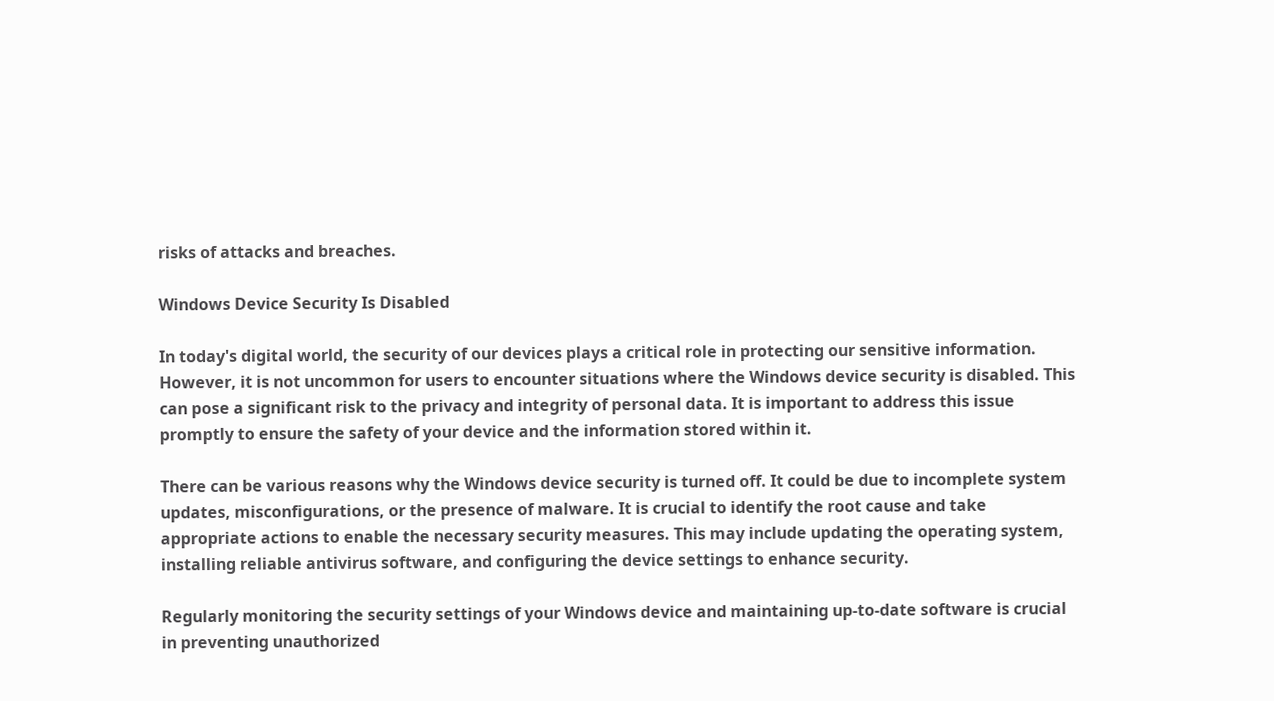risks of attacks and breaches.

Windows Device Security Is Disabled

In today's digital world, the security of our devices plays a critical role in protecting our sensitive information. However, it is not uncommon for users to encounter situations where the Windows device security is disabled. This can pose a significant risk to the privacy and integrity of personal data. It is important to address this issue promptly to ensure the safety of your device and the information stored within it.

There can be various reasons why the Windows device security is turned off. It could be due to incomplete system updates, misconfigurations, or the presence of malware. It is crucial to identify the root cause and take appropriate actions to enable the necessary security measures. This may include updating the operating system, installing reliable antivirus software, and configuring the device settings to enhance security.

Regularly monitoring the security settings of your Windows device and maintaining up-to-date software is crucial in preventing unauthorized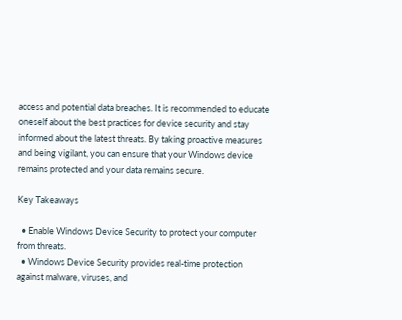access and potential data breaches. It is recommended to educate oneself about the best practices for device security and stay informed about the latest threats. By taking proactive measures and being vigilant, you can ensure that your Windows device remains protected and your data remains secure.

Key Takeaways

  • Enable Windows Device Security to protect your computer from threats.
  • Windows Device Security provides real-time protection against malware, viruses, and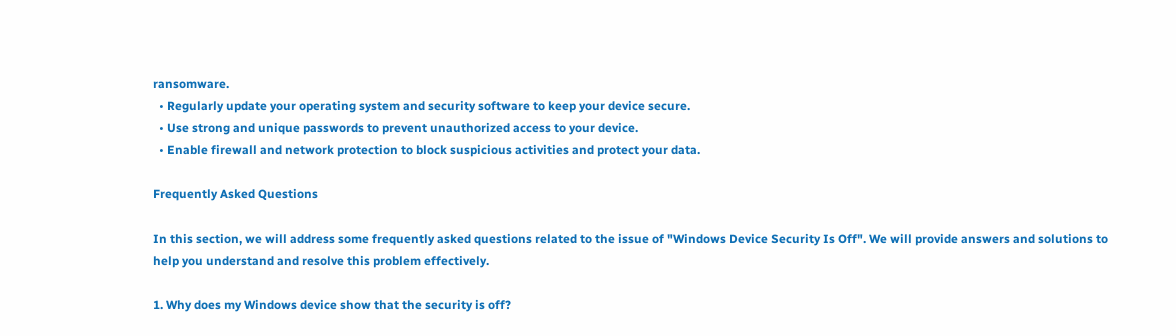ransomware.
  • Regularly update your operating system and security software to keep your device secure.
  • Use strong and unique passwords to prevent unauthorized access to your device.
  • Enable firewall and network protection to block suspicious activities and protect your data.

Frequently Asked Questions

In this section, we will address some frequently asked questions related to the issue of "Windows Device Security Is Off". We will provide answers and solutions to help you understand and resolve this problem effectively.

1. Why does my Windows device show that the security is off?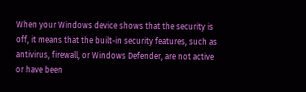When your Windows device shows that the security is off, it means that the built-in security features, such as antivirus, firewall, or Windows Defender, are not active or have been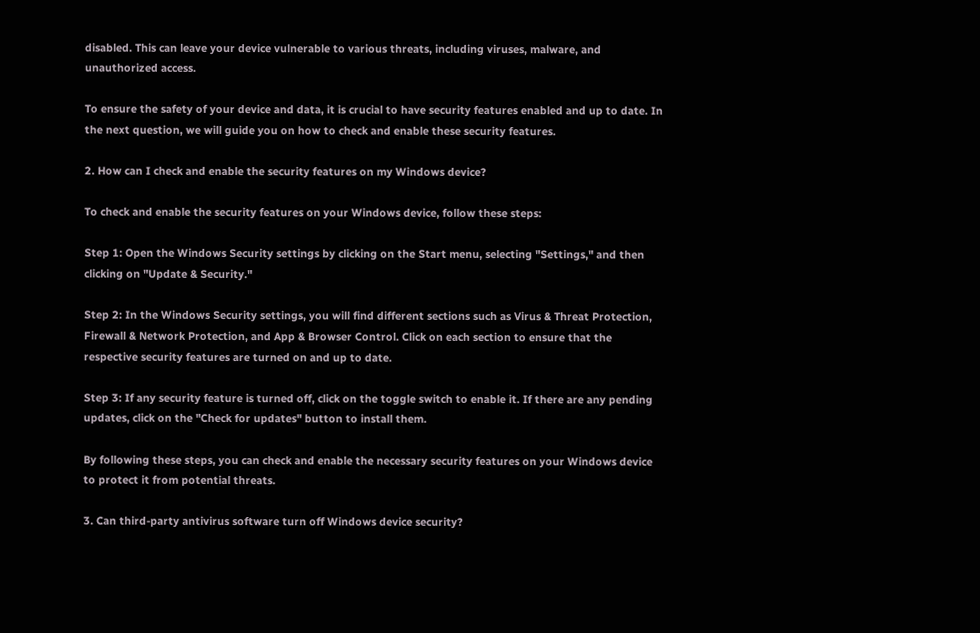disabled. This can leave your device vulnerable to various threats, including viruses, malware, and unauthorized access.

To ensure the safety of your device and data, it is crucial to have security features enabled and up to date. In the next question, we will guide you on how to check and enable these security features.

2. How can I check and enable the security features on my Windows device?

To check and enable the security features on your Windows device, follow these steps:

Step 1: Open the Windows Security settings by clicking on the Start menu, selecting "Settings," and then clicking on "Update & Security."

Step 2: In the Windows Security settings, you will find different sections such as Virus & Threat Protection, Firewall & Network Protection, and App & Browser Control. Click on each section to ensure that the respective security features are turned on and up to date.

Step 3: If any security feature is turned off, click on the toggle switch to enable it. If there are any pending updates, click on the "Check for updates" button to install them.

By following these steps, you can check and enable the necessary security features on your Windows device to protect it from potential threats.

3. Can third-party antivirus software turn off Windows device security?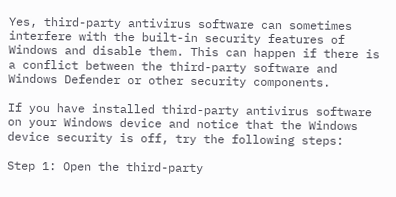Yes, third-party antivirus software can sometimes interfere with the built-in security features of Windows and disable them. This can happen if there is a conflict between the third-party software and Windows Defender or other security components.

If you have installed third-party antivirus software on your Windows device and notice that the Windows device security is off, try the following steps:

Step 1: Open the third-party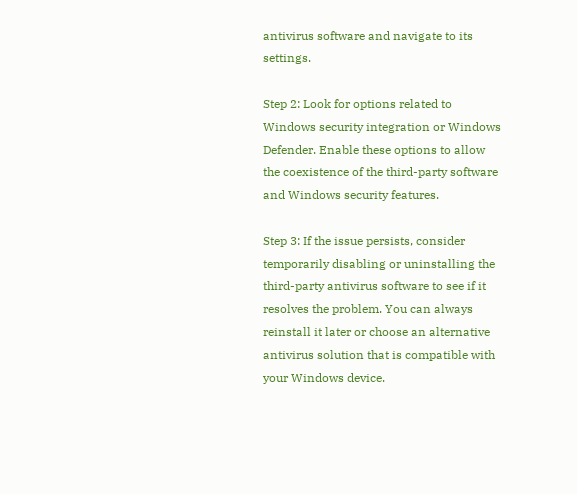antivirus software and navigate to its settings.

Step 2: Look for options related to Windows security integration or Windows Defender. Enable these options to allow the coexistence of the third-party software and Windows security features.

Step 3: If the issue persists, consider temporarily disabling or uninstalling the third-party antivirus software to see if it resolves the problem. You can always reinstall it later or choose an alternative antivirus solution that is compatible with your Windows device.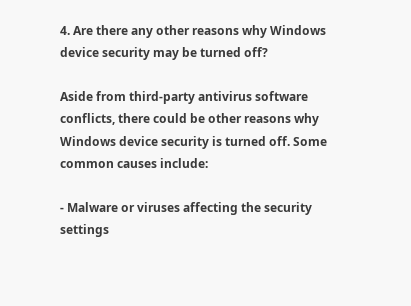4. Are there any other reasons why Windows device security may be turned off?

Aside from third-party antivirus software conflicts, there could be other reasons why Windows device security is turned off. Some common causes include:

- Malware or viruses affecting the security settings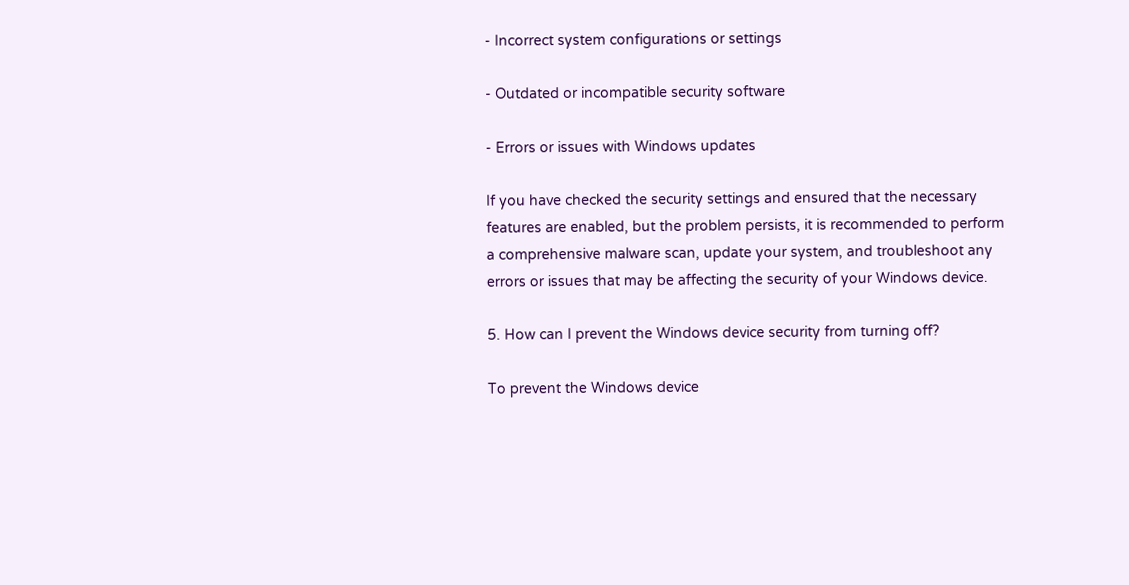- Incorrect system configurations or settings

- Outdated or incompatible security software

- Errors or issues with Windows updates

If you have checked the security settings and ensured that the necessary features are enabled, but the problem persists, it is recommended to perform a comprehensive malware scan, update your system, and troubleshoot any errors or issues that may be affecting the security of your Windows device.

5. How can I prevent the Windows device security from turning off?

To prevent the Windows device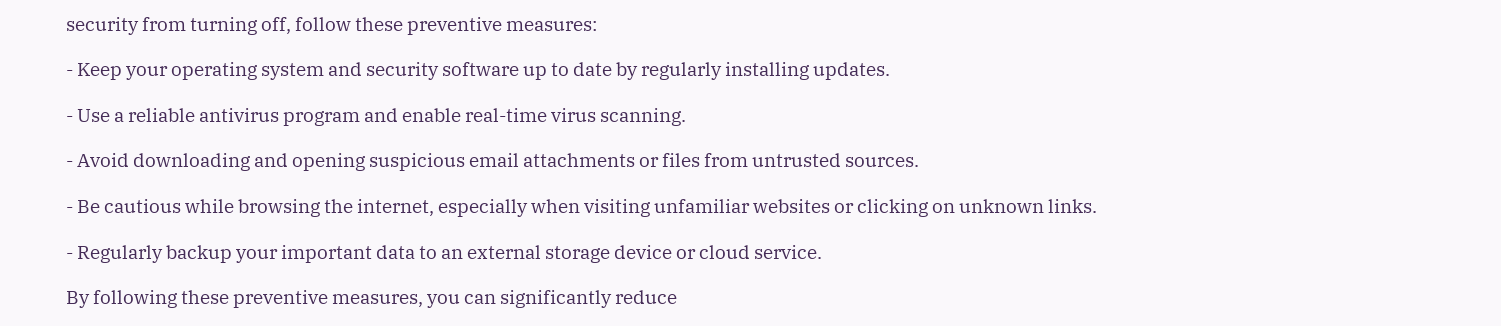security from turning off, follow these preventive measures:

- Keep your operating system and security software up to date by regularly installing updates.

- Use a reliable antivirus program and enable real-time virus scanning.

- Avoid downloading and opening suspicious email attachments or files from untrusted sources.

- Be cautious while browsing the internet, especially when visiting unfamiliar websites or clicking on unknown links.

- Regularly backup your important data to an external storage device or cloud service.

By following these preventive measures, you can significantly reduce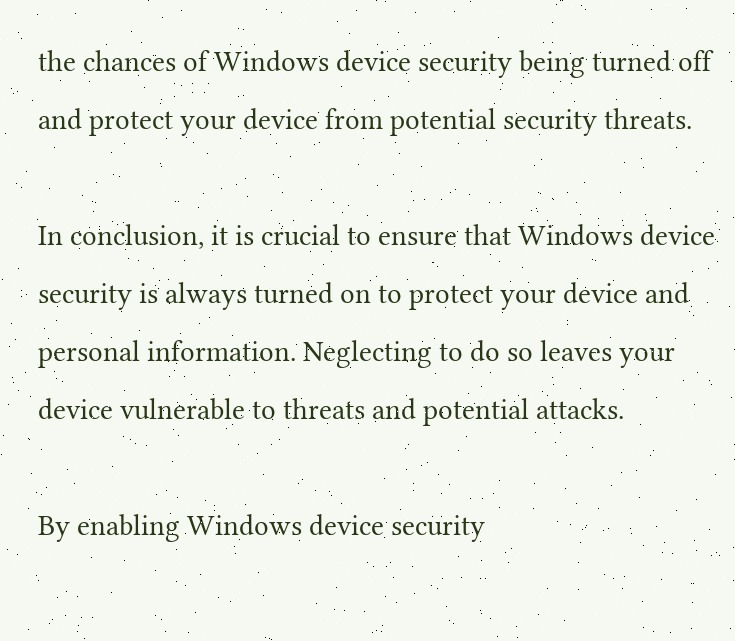the chances of Windows device security being turned off and protect your device from potential security threats.

In conclusion, it is crucial to ensure that Windows device security is always turned on to protect your device and personal information. Neglecting to do so leaves your device vulnerable to threats and potential attacks.

By enabling Windows device security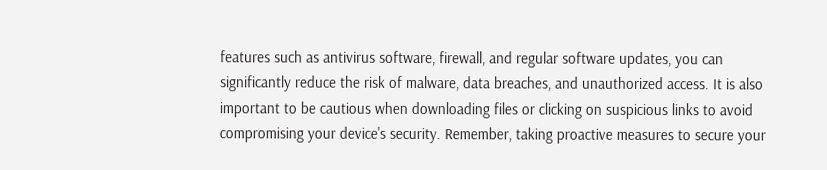features such as antivirus software, firewall, and regular software updates, you can significantly reduce the risk of malware, data breaches, and unauthorized access. It is also important to be cautious when downloading files or clicking on suspicious links to avoid compromising your device's security. Remember, taking proactive measures to secure your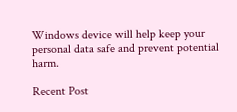Windows device will help keep your personal data safe and prevent potential harm.

Recent Post